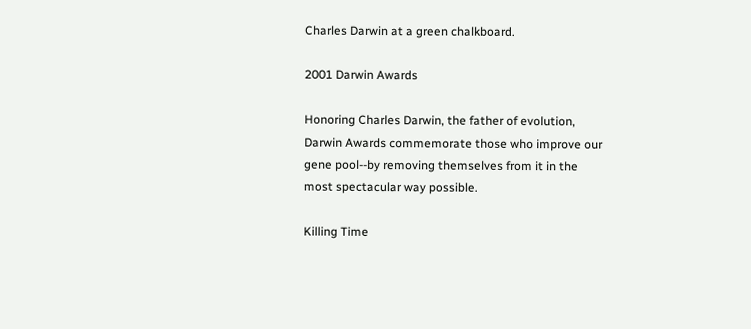Charles Darwin at a green chalkboard.

2001 Darwin Awards

Honoring Charles Darwin, the father of evolution, Darwin Awards commemorate those who improve our gene pool--by removing themselves from it in the most spectacular way possible.

Killing Time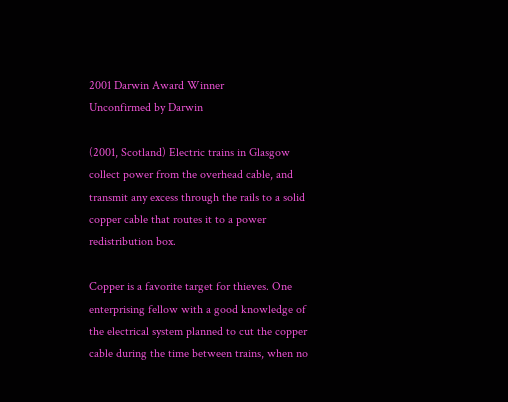2001 Darwin Award Winner
Unconfirmed by Darwin

(2001, Scotland) Electric trains in Glasgow collect power from the overhead cable, and transmit any excess through the rails to a solid copper cable that routes it to a power redistribution box.

Copper is a favorite target for thieves. One enterprising fellow with a good knowledge of the electrical system planned to cut the copper cable during the time between trains, when no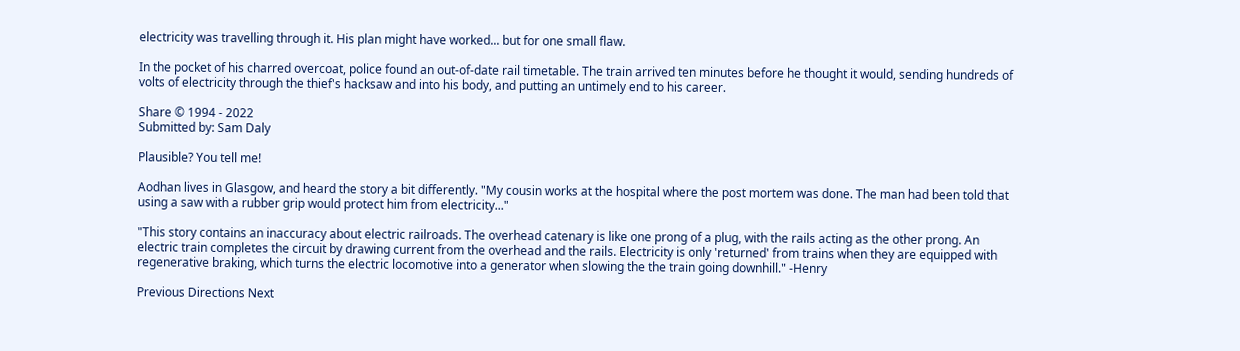electricity was travelling through it. His plan might have worked... but for one small flaw.

In the pocket of his charred overcoat, police found an out-of-date rail timetable. The train arrived ten minutes before he thought it would, sending hundreds of volts of electricity through the thief's hacksaw and into his body, and putting an untimely end to his career.

Share © 1994 - 2022
Submitted by: Sam Daly

Plausible? You tell me!

Aodhan lives in Glasgow, and heard the story a bit differently. "My cousin works at the hospital where the post mortem was done. The man had been told that using a saw with a rubber grip would protect him from electricity..."

"This story contains an inaccuracy about electric railroads. The overhead catenary is like one prong of a plug, with the rails acting as the other prong. An electric train completes the circuit by drawing current from the overhead and the rails. Electricity is only 'returned' from trains when they are equipped with regenerative braking, which turns the electric locomotive into a generator when slowing the the train going downhill." -Henry

Previous Directions Next